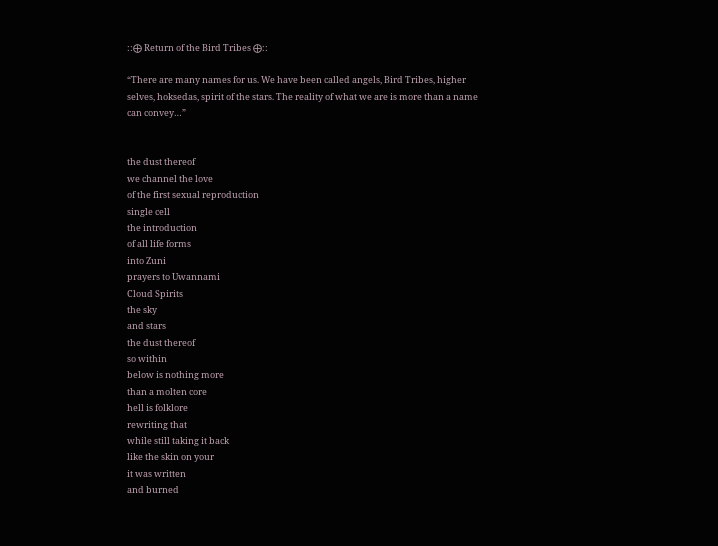::⨁ Return of the Bird Tribes ⨁::

“There are many names for us. We have been called angels, Bird Tribes, higher selves, hoksedas, spirit of the stars. The reality of what we are is more than a name can convey…”


the dust thereof
we channel the love
of the first sexual reproduction
single cell
the introduction
of all life forms
into Zuni
prayers to Uwannami
Cloud Spirits
the sky
and stars
the dust thereof
so within
below is nothing more
than a molten core
hell is folklore
rewriting that
while still taking it back
like the skin on your
it was written
and burned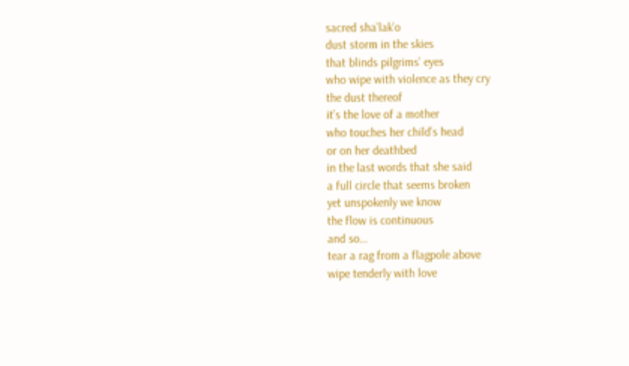sacred sha’lak’o
dust storm in the skies
that blinds pilgrims’ eyes
who wipe with violence as they cry
the dust thereof
it’s the love of a mother
who touches her child’s head
or on her deathbed
in the last words that she said
a full circle that seems broken
yet unspokenly we know
the flow is continuous
and so…
tear a rag from a flagpole above
wipe tenderly with love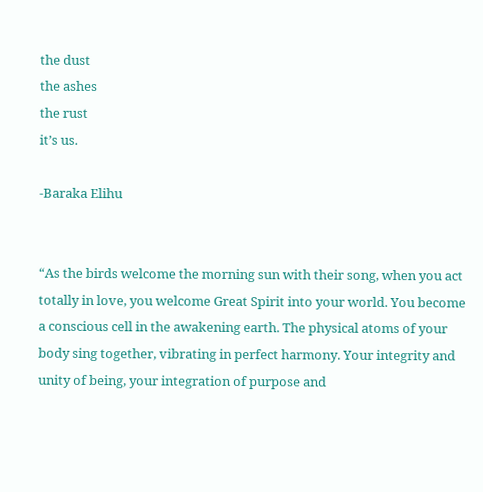the dust
the ashes
the rust
it’s us.

-Baraka Elihu


“As the birds welcome the morning sun with their song, when you act totally in love, you welcome Great Spirit into your world. You become a conscious cell in the awakening earth. The physical atoms of your body sing together, vibrating in perfect harmony. Your integrity and unity of being, your integration of purpose and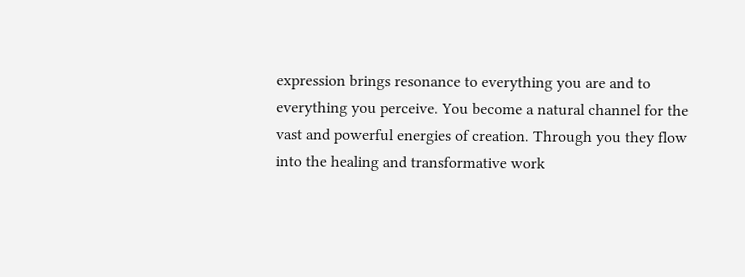expression brings resonance to everything you are and to everything you perceive. You become a natural channel for the vast and powerful energies of creation. Through you they flow into the healing and transformative work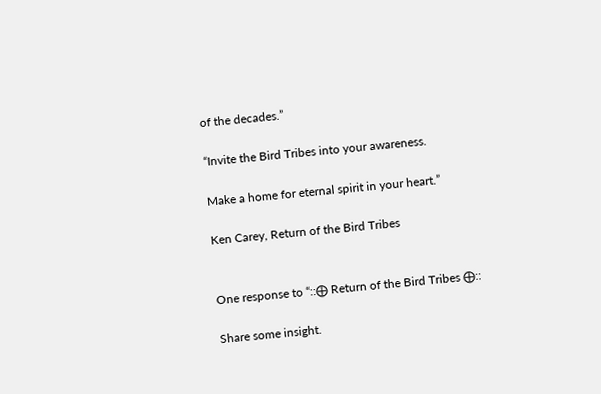of the decades.”

“Invite the Bird Tribes into your awareness.

Make a home for eternal spirit in your heart.”

Ken Carey, Return of the Bird Tribes


One response to “::⨁ Return of the Bird Tribes ⨁::

Share some insight.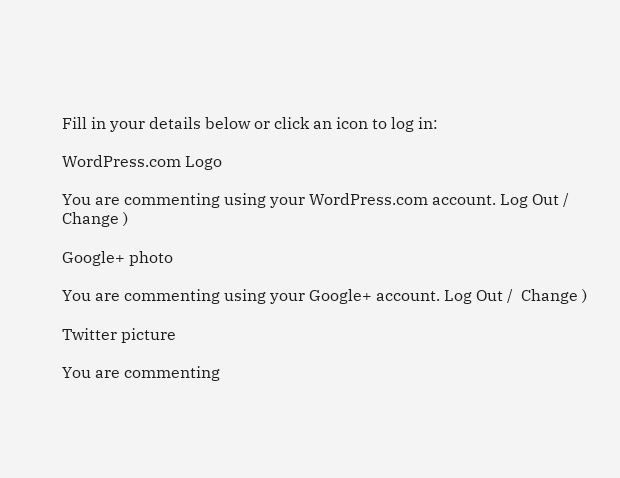Fill in your details below or click an icon to log in:

WordPress.com Logo

You are commenting using your WordPress.com account. Log Out /  Change )

Google+ photo

You are commenting using your Google+ account. Log Out /  Change )

Twitter picture

You are commenting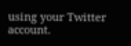using your Twitter account.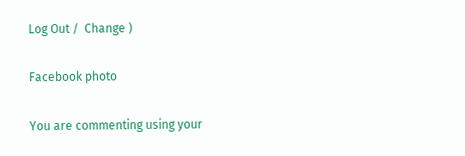Log Out /  Change )

Facebook photo

You are commenting using your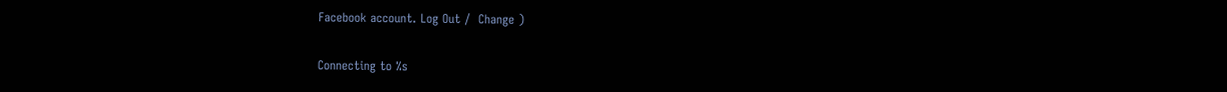Facebook account. Log Out /  Change )


Connecting to %s